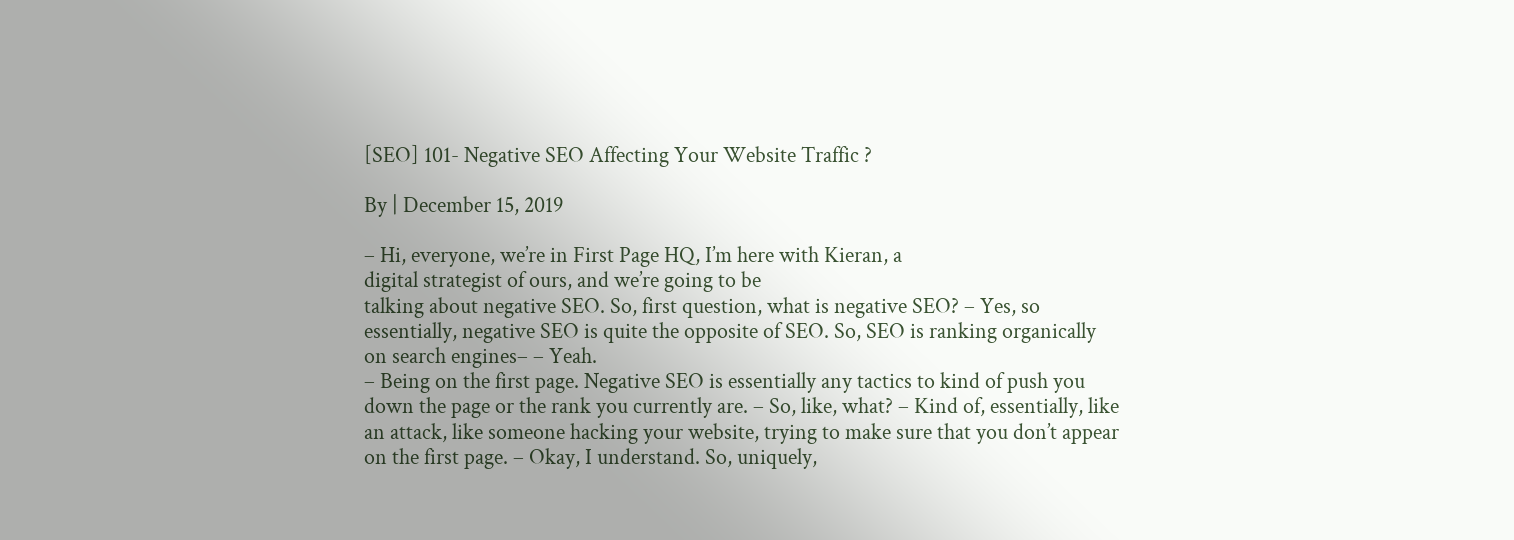[SEO] 101- Negative SEO Affecting Your Website Traffic ?

By | December 15, 2019

– Hi, everyone, we’re in First Page HQ, I’m here with Kieran, a
digital strategist of ours, and we’re going to be
talking about negative SEO. So, first question, what is negative SEO? – Yes, so essentially, negative SEO is quite the opposite of SEO. So, SEO is ranking organically
on search engines– – Yeah.
– Being on the first page. Negative SEO is essentially any tactics to kind of push you down the page or the rank you currently are. – So, like, what? – Kind of, essentially, like an attack, like someone hacking your website, trying to make sure that you don’t appear on the first page. – Okay, I understand. So, uniquely,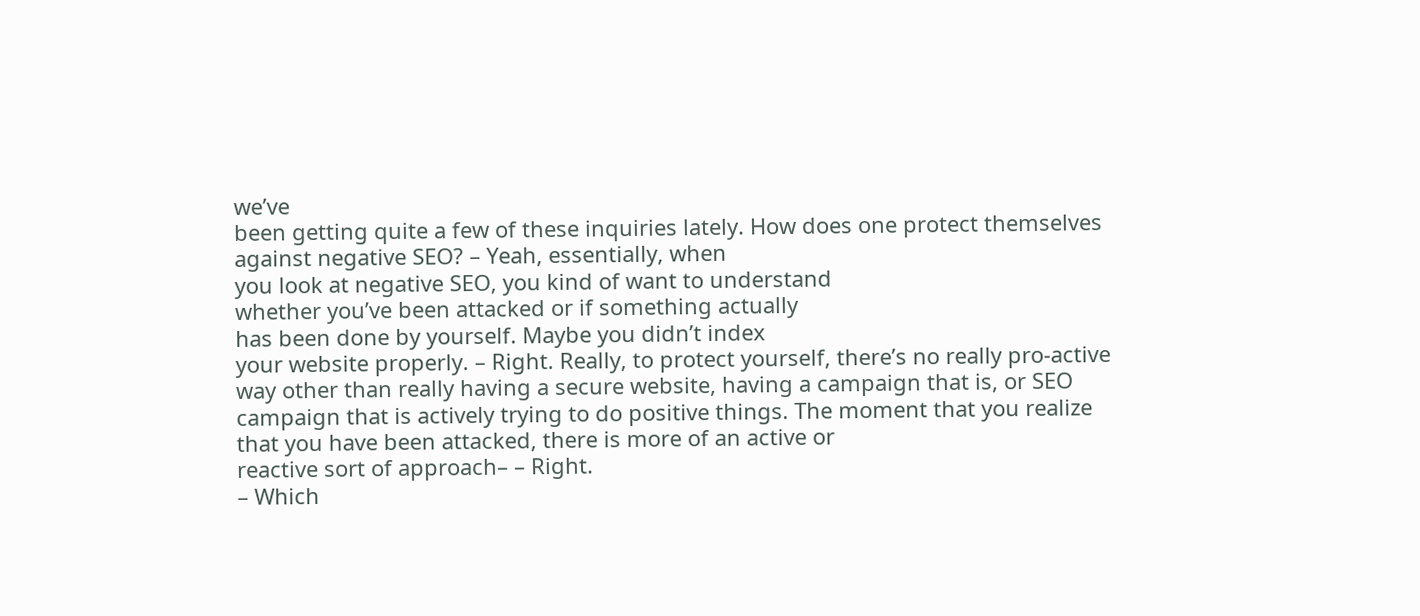we’ve
been getting quite a few of these inquiries lately. How does one protect themselves against negative SEO? – Yeah, essentially, when
you look at negative SEO, you kind of want to understand
whether you’ve been attacked or if something actually
has been done by yourself. Maybe you didn’t index
your website properly. – Right. Really, to protect yourself, there’s no really pro-active way other than really having a secure website, having a campaign that is, or SEO campaign that is actively trying to do positive things. The moment that you realize
that you have been attacked, there is more of an active or
reactive sort of approach– – Right.
– Which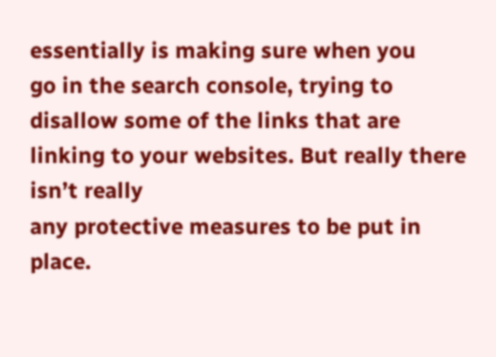essentially is making sure when you
go in the search console, trying to disallow some of the links that are linking to your websites. But really there isn’t really
any protective measures to be put in place.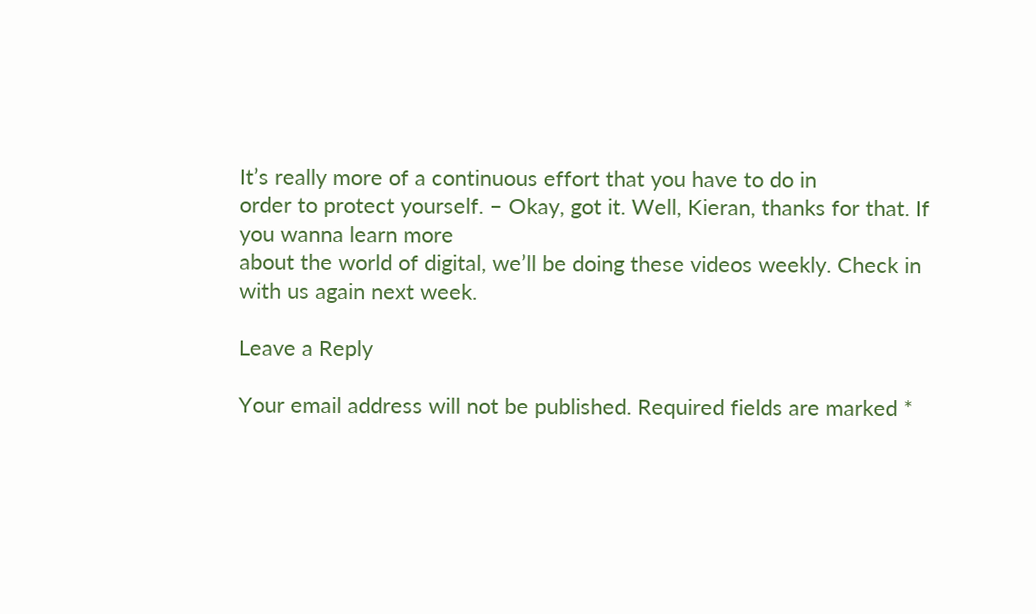It’s really more of a continuous effort that you have to do in
order to protect yourself. – Okay, got it. Well, Kieran, thanks for that. If you wanna learn more
about the world of digital, we’ll be doing these videos weekly. Check in with us again next week.

Leave a Reply

Your email address will not be published. Required fields are marked *